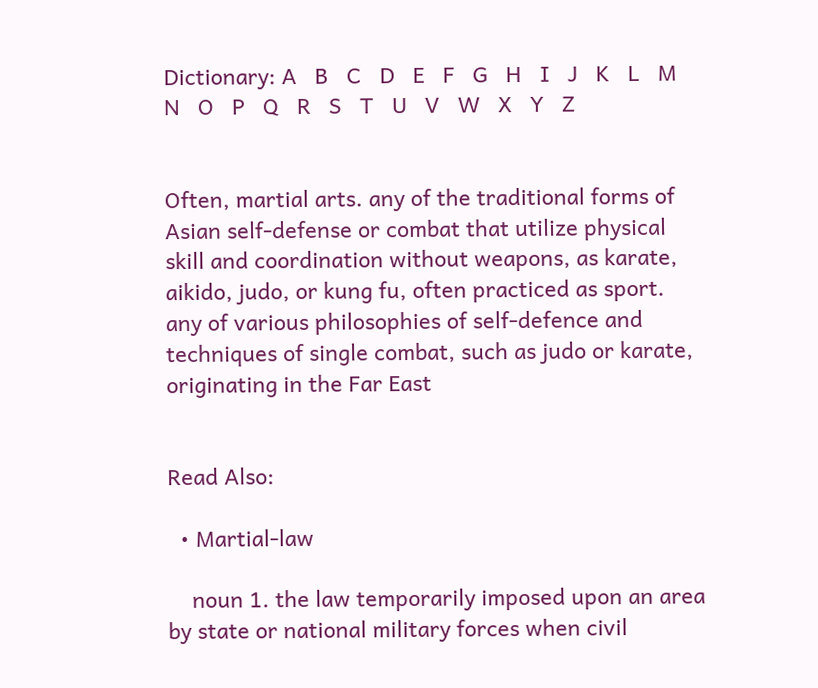Dictionary: A   B   C   D   E   F   G   H   I   J   K   L   M   N   O   P   Q   R   S   T   U   V   W   X   Y   Z


Often, martial arts. any of the traditional forms of Asian self-defense or combat that utilize physical skill and coordination without weapons, as karate, aikido, judo, or kung fu, often practiced as sport.
any of various philosophies of self-defence and techniques of single combat, such as judo or karate, originating in the Far East


Read Also:

  • Martial-law

    noun 1. the law temporarily imposed upon an area by state or national military forces when civil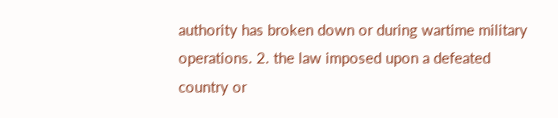authority has broken down or during wartime military operations. 2. the law imposed upon a defeated country or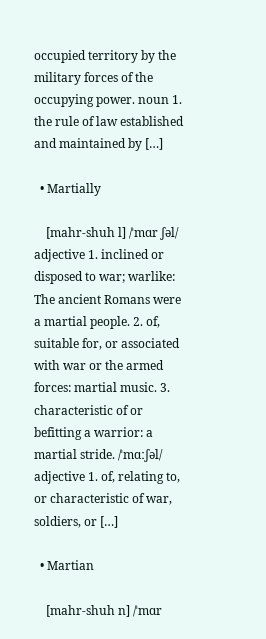occupied territory by the military forces of the occupying power. noun 1. the rule of law established and maintained by […]

  • Martially

    [mahr-shuh l] /ˈmɑr ʃəl/ adjective 1. inclined or disposed to war; warlike: The ancient Romans were a martial people. 2. of, suitable for, or associated with war or the armed forces: martial music. 3. characteristic of or befitting a warrior: a martial stride. /ˈmɑːʃəl/ adjective 1. of, relating to, or characteristic of war, soldiers, or […]

  • Martian

    [mahr-shuh n] /ˈmɑr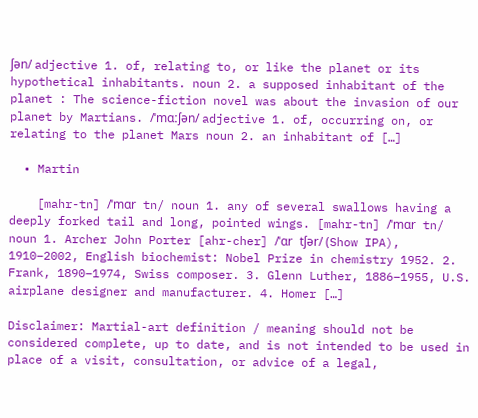ʃən/ adjective 1. of, relating to, or like the planet or its hypothetical inhabitants. noun 2. a supposed inhabitant of the planet : The science-fiction novel was about the invasion of our planet by Martians. /ˈmɑːʃən/ adjective 1. of, occurring on, or relating to the planet Mars noun 2. an inhabitant of […]

  • Martin

    [mahr-tn] /ˈmɑr tn/ noun 1. any of several swallows having a deeply forked tail and long, pointed wings. [mahr-tn] /ˈmɑr tn/ noun 1. Archer John Porter [ahr-cher] /ˈɑr tʃər/ (Show IPA), 1910–2002, English biochemist: Nobel Prize in chemistry 1952. 2. Frank, 1890–1974, Swiss composer. 3. Glenn Luther, 1886–1955, U.S. airplane designer and manufacturer. 4. Homer […]

Disclaimer: Martial-art definition / meaning should not be considered complete, up to date, and is not intended to be used in place of a visit, consultation, or advice of a legal,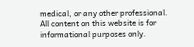medical, or any other professional. All content on this website is for informational purposes only.